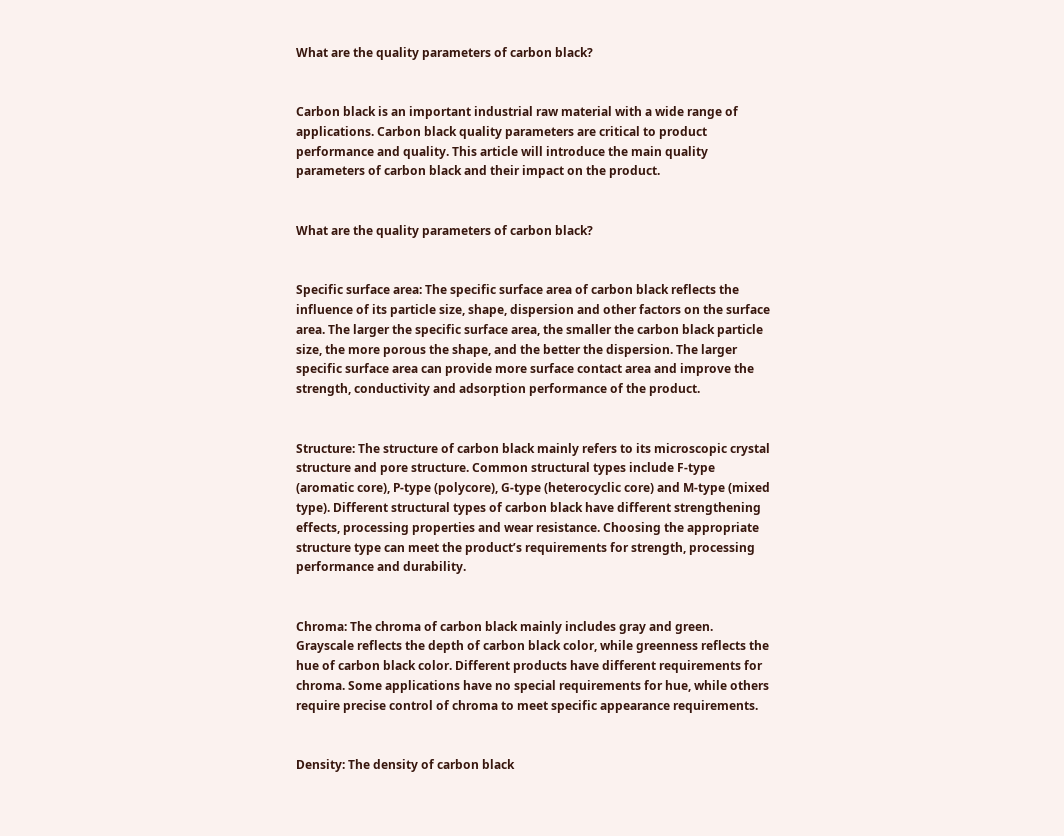What are the quality parameters of carbon black?


Carbon black is an important industrial raw material with a wide range of applications. Carbon black quality parameters are critical to product performance and quality. This article will introduce the main quality parameters of carbon black and their impact on the product.


What are the quality parameters of carbon black?


Specific surface area: The specific surface area of carbon black reflects the influence of its particle size, shape, dispersion and other factors on the surface area. The larger the specific surface area, the smaller the carbon black particle size, the more porous the shape, and the better the dispersion. The larger specific surface area can provide more surface contact area and improve the strength, conductivity and adsorption performance of the product.


Structure: The structure of carbon black mainly refers to its microscopic crystal structure and pore structure. Common structural types include F-type (aromatic core), P-type (polycore), G-type (heterocyclic core) and M-type (mixed type). Different structural types of carbon black have different strengthening effects, processing properties and wear resistance. Choosing the appropriate structure type can meet the product’s requirements for strength, processing performance and durability.


Chroma: The chroma of carbon black mainly includes gray and green. Grayscale reflects the depth of carbon black color, while greenness reflects the hue of carbon black color. Different products have different requirements for chroma. Some applications have no special requirements for hue, while others require precise control of chroma to meet specific appearance requirements.


Density: The density of carbon black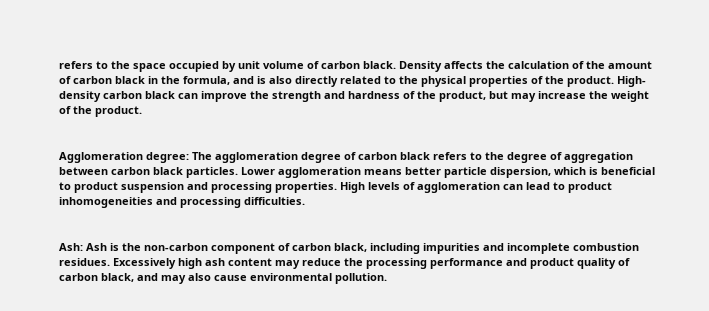refers to the space occupied by unit volume of carbon black. Density affects the calculation of the amount of carbon black in the formula, and is also directly related to the physical properties of the product. High-density carbon black can improve the strength and hardness of the product, but may increase the weight of the product.


Agglomeration degree: The agglomeration degree of carbon black refers to the degree of aggregation between carbon black particles. Lower agglomeration means better particle dispersion, which is beneficial to product suspension and processing properties. High levels of agglomeration can lead to product inhomogeneities and processing difficulties.


Ash: Ash is the non-carbon component of carbon black, including impurities and incomplete combustion residues. Excessively high ash content may reduce the processing performance and product quality of carbon black, and may also cause environmental pollution.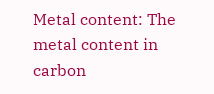Metal content: The metal content in carbon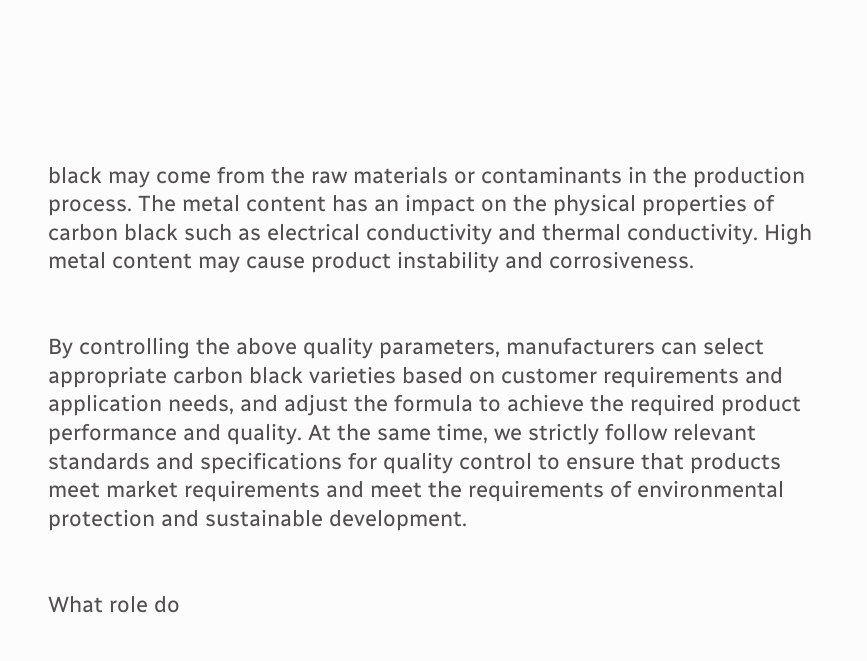black may come from the raw materials or contaminants in the production process. The metal content has an impact on the physical properties of carbon black such as electrical conductivity and thermal conductivity. High metal content may cause product instability and corrosiveness.


By controlling the above quality parameters, manufacturers can select appropriate carbon black varieties based on customer requirements and application needs, and adjust the formula to achieve the required product performance and quality. At the same time, we strictly follow relevant standards and specifications for quality control to ensure that products meet market requirements and meet the requirements of environmental protection and sustainable development.


What role do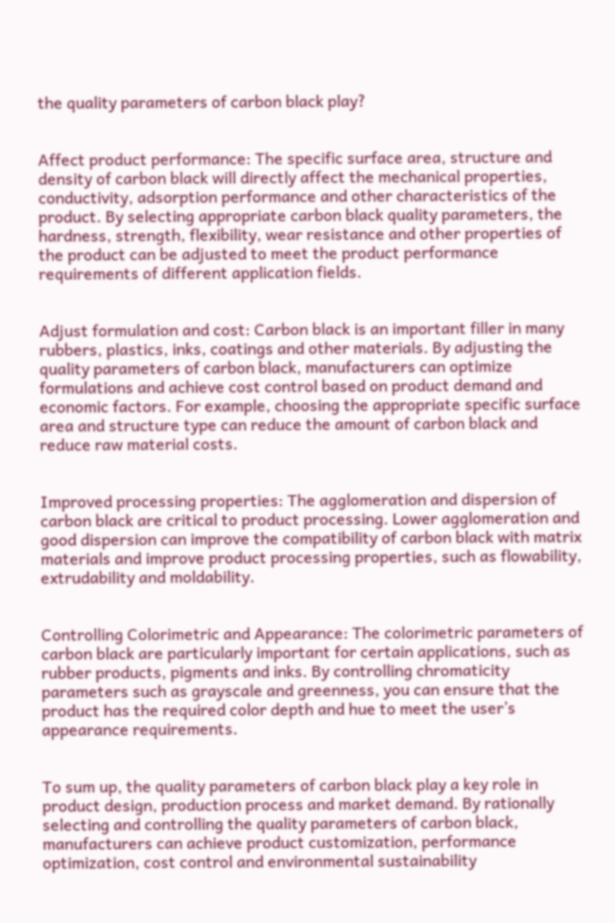the quality parameters of carbon black play?


Affect product performance: The specific surface area, structure and density of carbon black will directly affect the mechanical properties, conductivity, adsorption performance and other characteristics of the product. By selecting appropriate carbon black quality parameters, the hardness, strength, flexibility, wear resistance and other properties of the product can be adjusted to meet the product performance requirements of different application fields.


Adjust formulation and cost: Carbon black is an important filler in many rubbers, plastics, inks, coatings and other materials. By adjusting the quality parameters of carbon black, manufacturers can optimize formulations and achieve cost control based on product demand and economic factors. For example, choosing the appropriate specific surface area and structure type can reduce the amount of carbon black and reduce raw material costs.


Improved processing properties: The agglomeration and dispersion of carbon black are critical to product processing. Lower agglomeration and good dispersion can improve the compatibility of carbon black with matrix materials and improve product processing properties, such as flowability, extrudability and moldability.


Controlling Colorimetric and Appearance: The colorimetric parameters of carbon black are particularly important for certain applications, such as rubber products, pigments and inks. By controlling chromaticity parameters such as grayscale and greenness, you can ensure that the product has the required color depth and hue to meet the user’s appearance requirements.


To sum up, the quality parameters of carbon black play a key role in product design, production process and market demand. By rationally selecting and controlling the quality parameters of carbon black, manufacturers can achieve product customization, performance optimization, cost control and environmental sustainability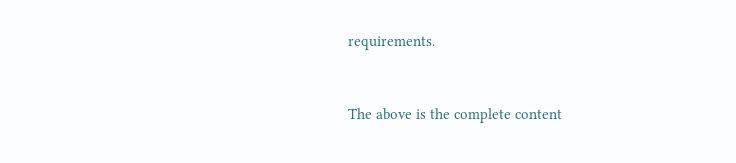requirements.


The above is the complete content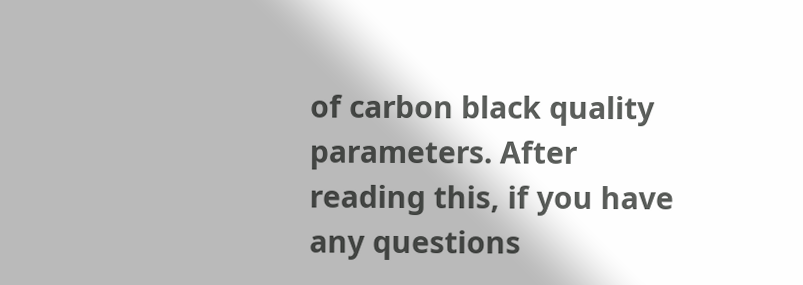of carbon black quality parameters. After reading this, if you have any questions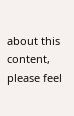about this content, please feel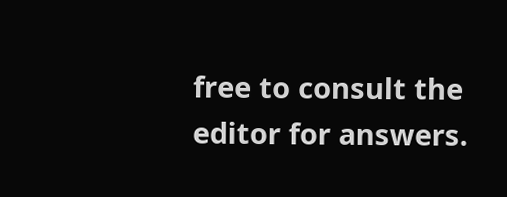free to consult the editor for answers.